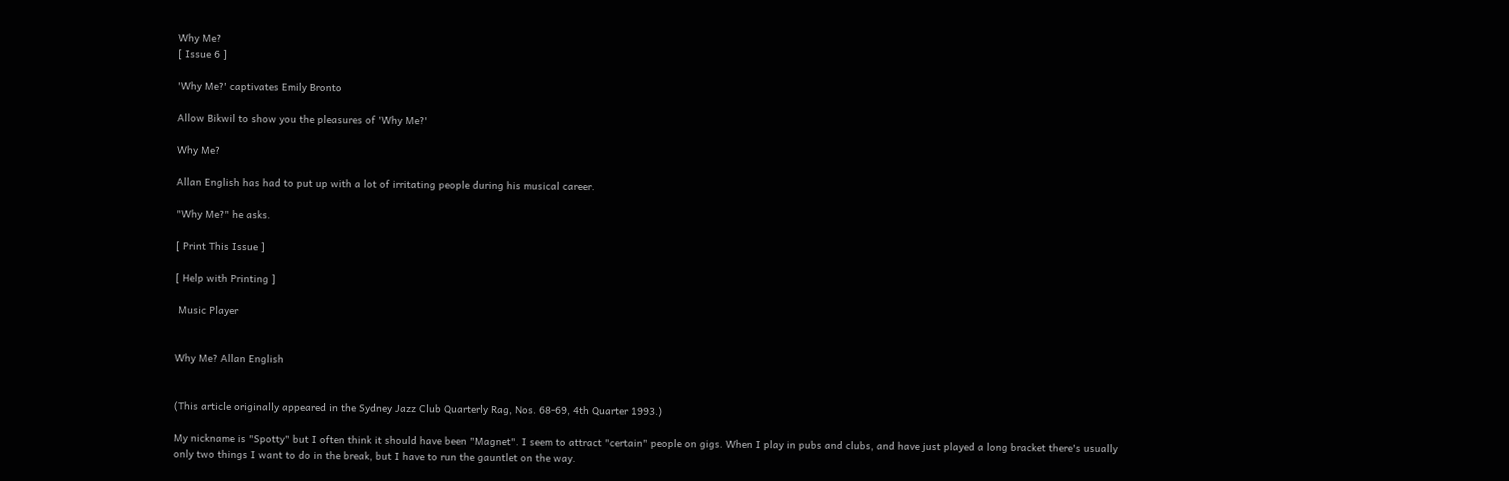Why Me?
[ Issue 6 ]

'Why Me?' captivates Emily Bronto

Allow Bikwil to show you the pleasures of 'Why Me?'

Why Me?

Allan English has had to put up with a lot of irritating people during his musical career.

"Why Me?" he asks.

[ Print This Issue ]

[ Help with Printing ]

 Music Player


Why Me? Allan English


(This article originally appeared in the Sydney Jazz Club Quarterly Rag, Nos. 68-69, 4th Quarter 1993.)

My nickname is "Spotty" but I often think it should have been "Magnet". I seem to attract "certain" people on gigs. When I play in pubs and clubs, and have just played a long bracket there's usually only two things I want to do in the break, but I have to run the gauntlet on the way.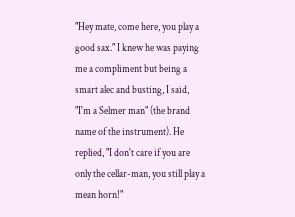"Hey mate, come here, you play a good sax." I knew he was paying me a compliment but being a smart alec and busting, I said, "I'm a Selmer man" (the brand name of the instrument). He replied, "I don't care if you are only the cellar-man, you still play a mean horn!"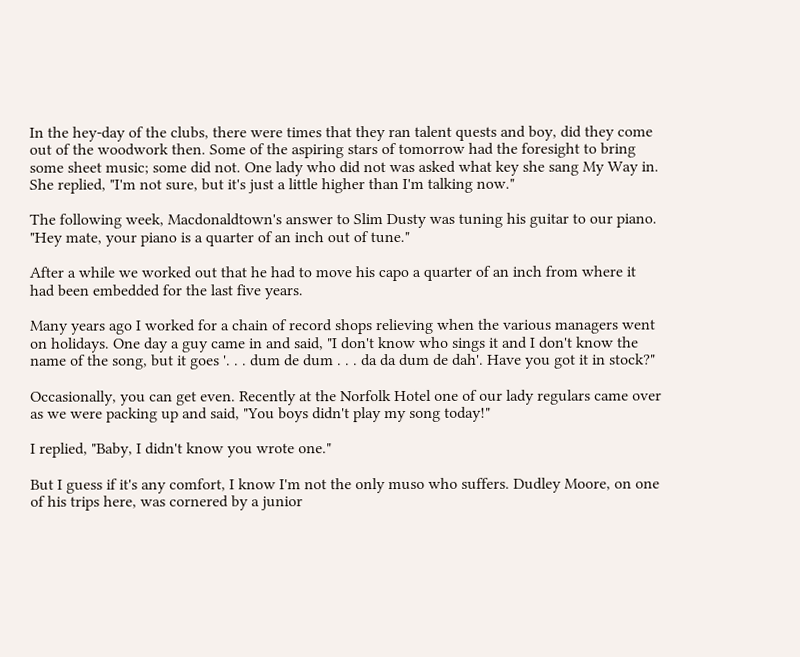In the hey-day of the clubs, there were times that they ran talent quests and boy, did they come out of the woodwork then. Some of the aspiring stars of tomorrow had the foresight to bring some sheet music; some did not. One lady who did not was asked what key she sang My Way in. She replied, "I'm not sure, but it's just a little higher than I'm talking now."

The following week, Macdonaldtown's answer to Slim Dusty was tuning his guitar to our piano. "Hey mate, your piano is a quarter of an inch out of tune."

After a while we worked out that he had to move his capo a quarter of an inch from where it had been embedded for the last five years.

Many years ago I worked for a chain of record shops relieving when the various managers went on holidays. One day a guy came in and said, "I don't know who sings it and I don't know the name of the song, but it goes '. . . dum de dum . . . da da dum de dah'. Have you got it in stock?"

Occasionally, you can get even. Recently at the Norfolk Hotel one of our lady regulars came over as we were packing up and said, "You boys didn't play my song today!"

I replied, "Baby, I didn't know you wrote one."

But I guess if it's any comfort, I know I'm not the only muso who suffers. Dudley Moore, on one of his trips here, was cornered by a junior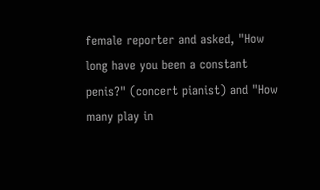female reporter and asked, "How long have you been a constant penis?" (concert pianist) and "How many play in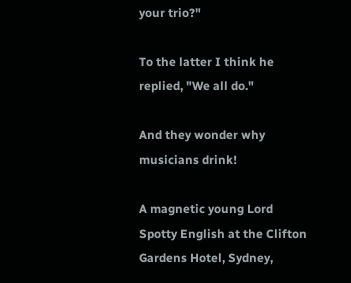your trio?"

To the latter I think he replied, "We all do."

And they wonder why musicians drink!

A magnetic young Lord Spotty English at the Clifton
Gardens Hotel, Sydney,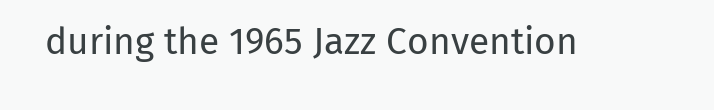during the 1965 Jazz Convention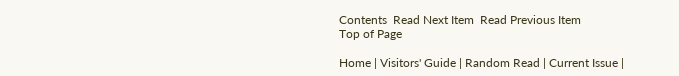Contents  Read Next Item  Read Previous Item
Top of Page

Home | Visitors' Guide | Random Read | Current Issue |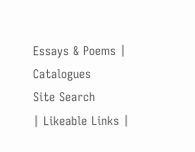Essays & Poems | Catalogues
Site Search
| Likeable Links |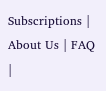Subscriptions | About Us | FAQ |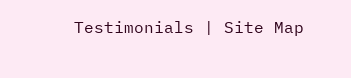Testimonials | Site Map